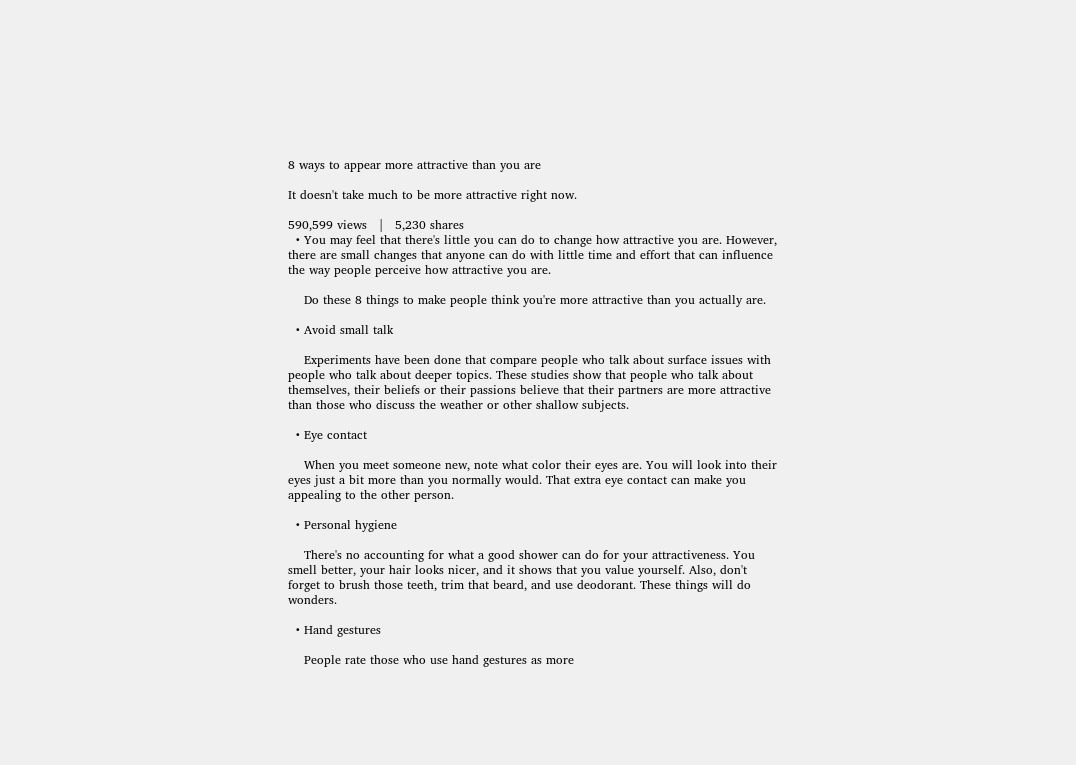8 ways to appear more attractive than you are

It doesn't take much to be more attractive right now.

590,599 views   |   5,230 shares
  • You may feel that there's little you can do to change how attractive you are. However, there are small changes that anyone can do with little time and effort that can influence the way people perceive how attractive you are.

    Do these 8 things to make people think you're more attractive than you actually are.

  • Avoid small talk

    Experiments have been done that compare people who talk about surface issues with people who talk about deeper topics. These studies show that people who talk about themselves, their beliefs or their passions believe that their partners are more attractive than those who discuss the weather or other shallow subjects.

  • Eye contact

    When you meet someone new, note what color their eyes are. You will look into their eyes just a bit more than you normally would. That extra eye contact can make you appealing to the other person.

  • Personal hygiene

    There's no accounting for what a good shower can do for your attractiveness. You smell better, your hair looks nicer, and it shows that you value yourself. Also, don't forget to brush those teeth, trim that beard, and use deodorant. These things will do wonders.

  • Hand gestures

    People rate those who use hand gestures as more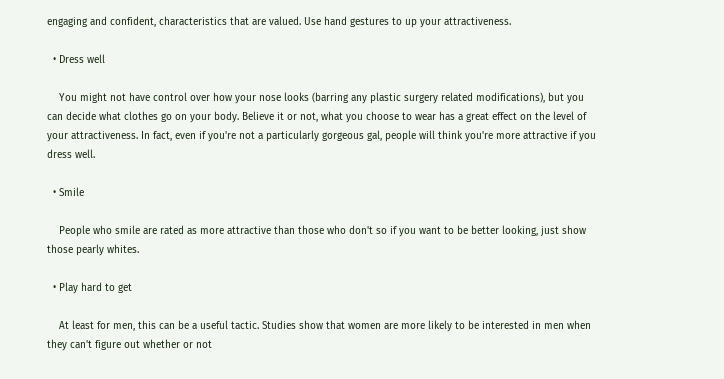engaging and confident, characteristics that are valued. Use hand gestures to up your attractiveness.

  • Dress well

    You might not have control over how your nose looks (barring any plastic surgery related modifications), but you can decide what clothes go on your body. Believe it or not, what you choose to wear has a great effect on the level of your attractiveness. In fact, even if you're not a particularly gorgeous gal, people will think you're more attractive if you dress well.

  • Smile

    People who smile are rated as more attractive than those who don't so if you want to be better looking, just show those pearly whites.

  • Play hard to get

    At least for men, this can be a useful tactic. Studies show that women are more likely to be interested in men when they can't figure out whether or not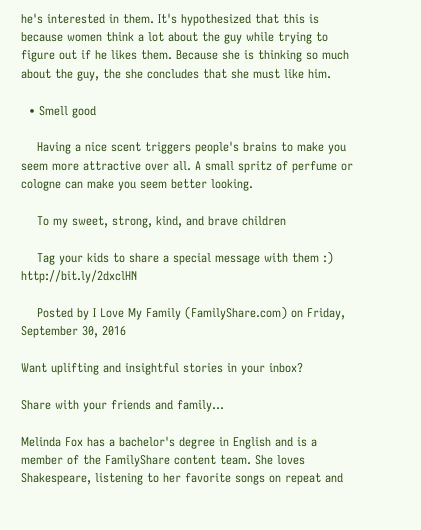he's interested in them. It's hypothesized that this is because women think a lot about the guy while trying to figure out if he likes them. Because she is thinking so much about the guy, the she concludes that she must like him.

  • Smell good

    Having a nice scent triggers people's brains to make you seem more attractive over all. A small spritz of perfume or cologne can make you seem better looking.

    To my sweet, strong, kind, and brave children

    Tag your kids to share a special message with them :) http://bit.ly/2dxclHN

    Posted by I Love My Family (FamilyShare.com) on Friday, September 30, 2016

Want uplifting and insightful stories in your inbox?

Share with your friends and family...

Melinda Fox has a bachelor's degree in English and is a member of the FamilyShare content team. She loves Shakespeare, listening to her favorite songs on repeat and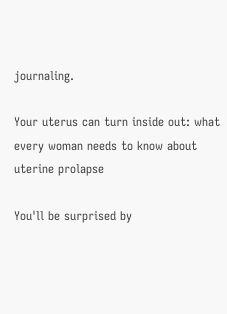journaling.

Your uterus can turn inside out: what every woman needs to know about uterine prolapse

You'll be surprised by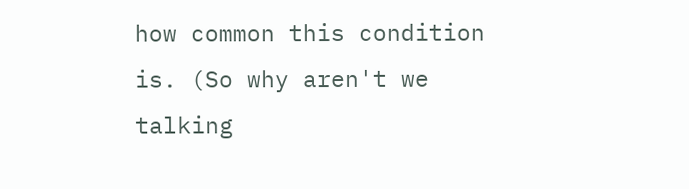how common this condition is. (So why aren't we talking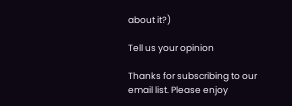about it?)

Tell us your opinion

Thanks for subscribing to our email list. Please enjoy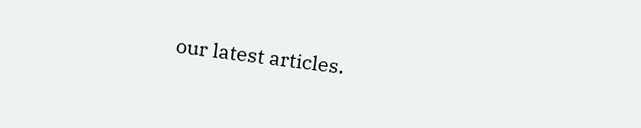our latest articles.